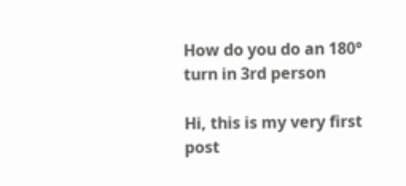How do you do an 180° turn in 3rd person

Hi, this is my very first post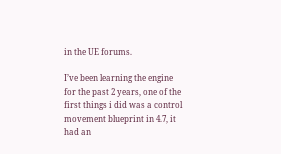in the UE forums.

I’ve been learning the engine for the past 2 years, one of the first things i did was a control movement blueprint in 4.7, it had an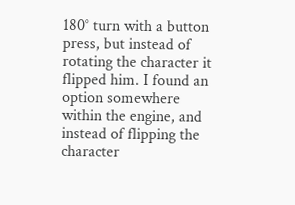180° turn with a button press, but instead of rotating the character it flipped him. I found an option somewhere within the engine, and instead of flipping the character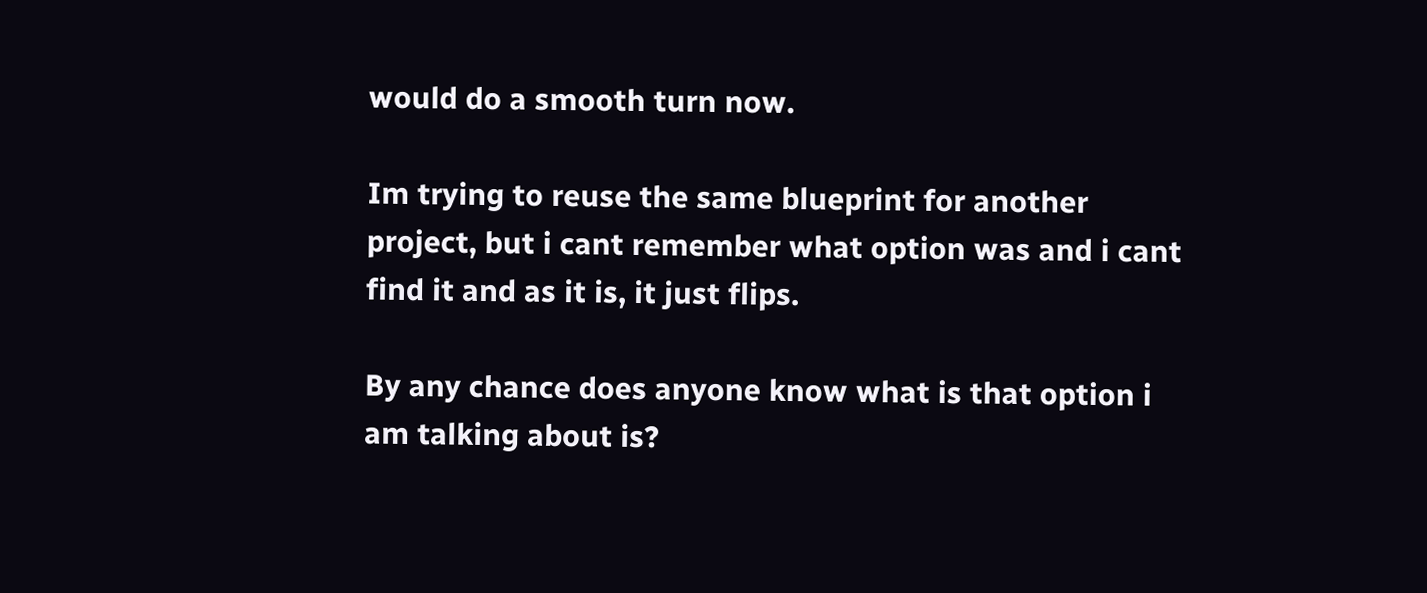would do a smooth turn now.

Im trying to reuse the same blueprint for another project, but i cant remember what option was and i cant find it and as it is, it just flips.

By any chance does anyone know what is that option i am talking about is?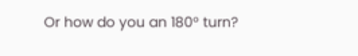Or how do you an 180° turn?